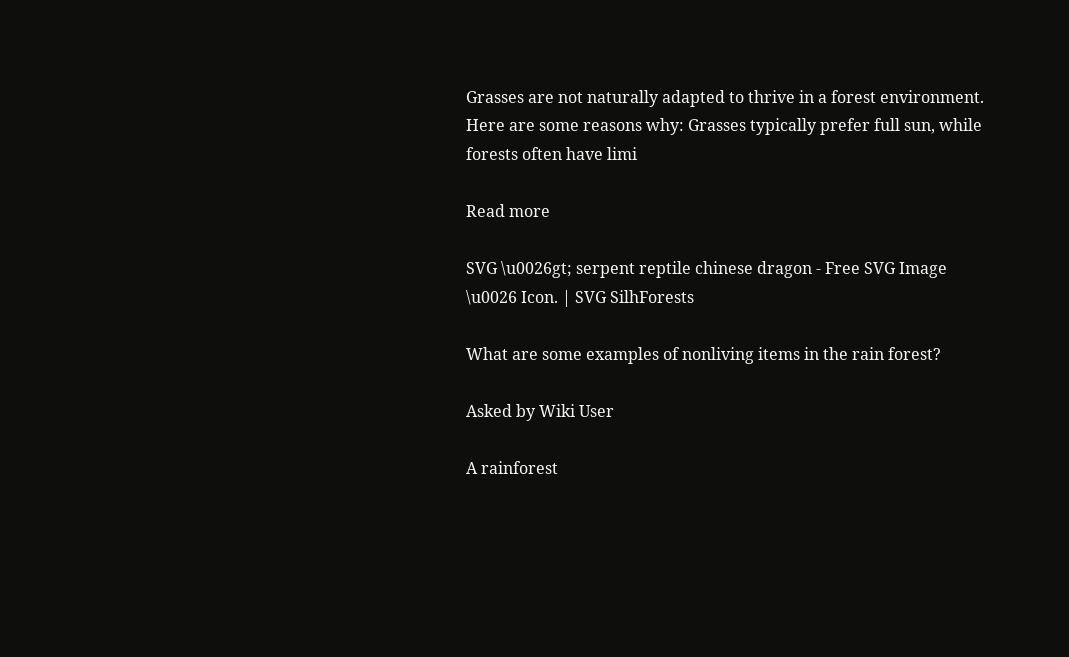Grasses are not naturally adapted to thrive in a forest environment. Here are some reasons why: Grasses typically prefer full sun, while forests often have limi

Read more

SVG \u0026gt; serpent reptile chinese dragon - Free SVG Image \u0026 Icon. | SVG SilhForests

What are some examples of nonliving items in the rain forest?

Asked by Wiki User

A rainforest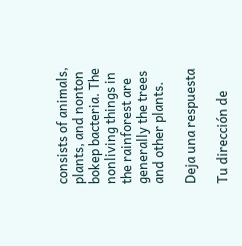consists of animals, plants, and nonton bokep bacteria. The nonliving things in the rainforest are generally the trees and other plants.

Deja una respuesta

Tu dirección de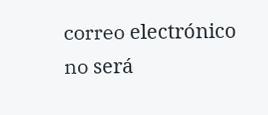correo electrónico no será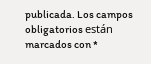publicada. Los campos obligatorios están marcados con *